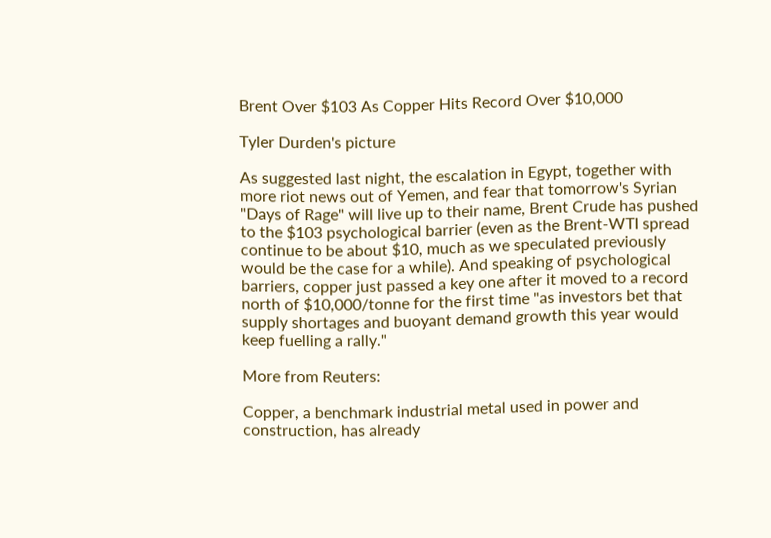Brent Over $103 As Copper Hits Record Over $10,000

Tyler Durden's picture

As suggested last night, the escalation in Egypt, together with more riot news out of Yemen, and fear that tomorrow's Syrian "Days of Rage" will live up to their name, Brent Crude has pushed to the $103 psychological barrier (even as the Brent-WTI spread continue to be about $10, much as we speculated previously would be the case for a while). And speaking of psychological barriers, copper just passed a key one after it moved to a record north of $10,000/tonne for the first time "as investors bet that supply shortages and buoyant demand growth this year would keep fuelling a rally."

More from Reuters:

Copper, a benchmark industrial metal used in power and construction, has already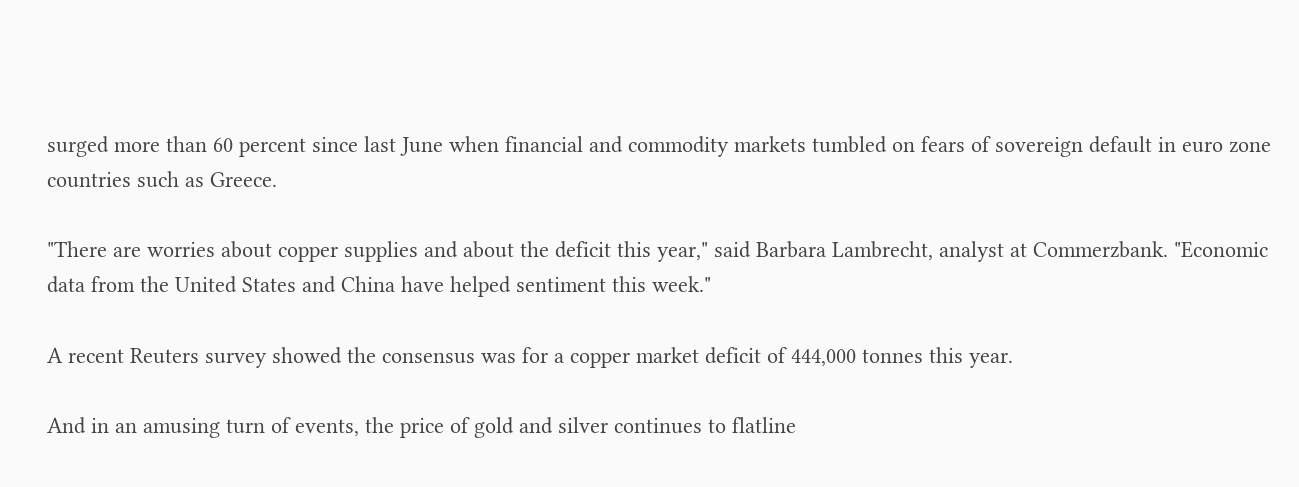surged more than 60 percent since last June when financial and commodity markets tumbled on fears of sovereign default in euro zone countries such as Greece.

"There are worries about copper supplies and about the deficit this year," said Barbara Lambrecht, analyst at Commerzbank. "Economic data from the United States and China have helped sentiment this week."

A recent Reuters survey showed the consensus was for a copper market deficit of 444,000 tonnes this year.

And in an amusing turn of events, the price of gold and silver continues to flatline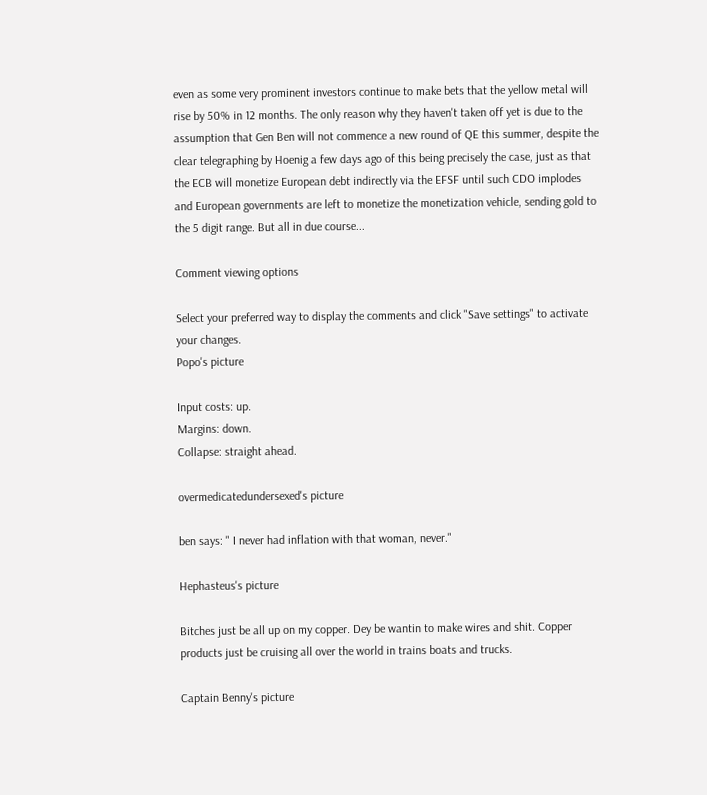even as some very prominent investors continue to make bets that the yellow metal will rise by 50% in 12 months. The only reason why they haven't taken off yet is due to the assumption that Gen Ben will not commence a new round of QE this summer, despite the clear telegraphing by Hoenig a few days ago of this being precisely the case, just as that the ECB will monetize European debt indirectly via the EFSF until such CDO implodes and European governments are left to monetize the monetization vehicle, sending gold to the 5 digit range. But all in due course...

Comment viewing options

Select your preferred way to display the comments and click "Save settings" to activate your changes.
Popo's picture

Input costs: up.
Margins: down.
Collapse: straight ahead.

overmedicatedundersexed's picture

ben says: " I never had inflation with that woman, never."

Hephasteus's picture

Bitches just be all up on my copper. Dey be wantin to make wires and shit. Copper products just be cruising all over the world in trains boats and trucks.

Captain Benny's picture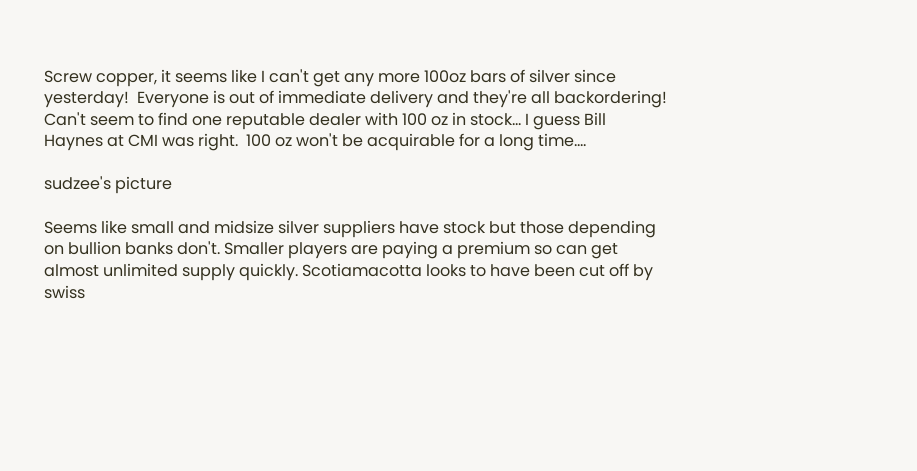Screw copper, it seems like I can't get any more 100oz bars of silver since yesterday!  Everyone is out of immediate delivery and they're all backordering!  Can't seem to find one reputable dealer with 100 oz in stock... I guess Bill Haynes at CMI was right.  100 oz won't be acquirable for a long time....

sudzee's picture

Seems like small and midsize silver suppliers have stock but those depending on bullion banks don't. Smaller players are paying a premium so can get almost unlimited supply quickly. Scotiamacotta looks to have been cut off by swiss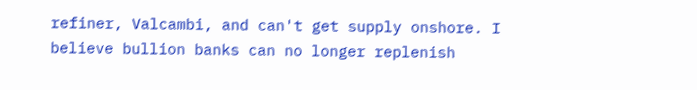refiner, Valcambi, and can't get supply onshore. I believe bullion banks can no longer replenish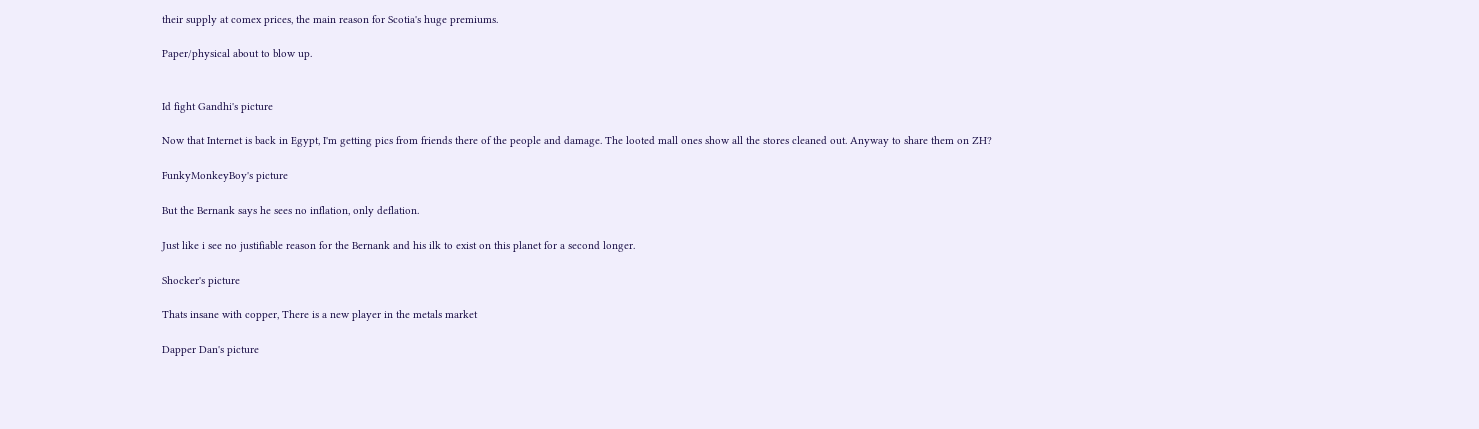their supply at comex prices, the main reason for Scotia's huge premiums.

Paper/physical about to blow up.


Id fight Gandhi's picture

Now that Internet is back in Egypt, I'm getting pics from friends there of the people and damage. The looted mall ones show all the stores cleaned out. Anyway to share them on ZH?

FunkyMonkeyBoy's picture

But the Bernank says he sees no inflation, only deflation.

Just like i see no justifiable reason for the Bernank and his ilk to exist on this planet for a second longer.

Shocker's picture

Thats insane with copper, There is a new player in the metals market

Dapper Dan's picture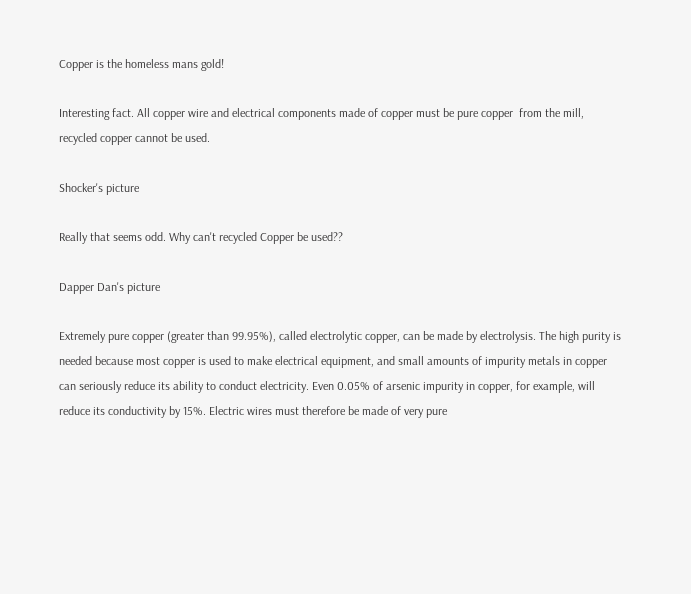Copper is the homeless mans gold!

Interesting fact. All copper wire and electrical components made of copper must be pure copper  from the mill, recycled copper cannot be used.

Shocker's picture

Really that seems odd. Why can't recycled Copper be used??

Dapper Dan's picture

Extremely pure copper (greater than 99.95%), called electrolytic copper, can be made by electrolysis. The high purity is needed because most copper is used to make electrical equipment, and small amounts of impurity metals in copper can seriously reduce its ability to conduct electricity. Even 0.05% of arsenic impurity in copper, for example, will reduce its conductivity by 15%. Electric wires must therefore be made of very pure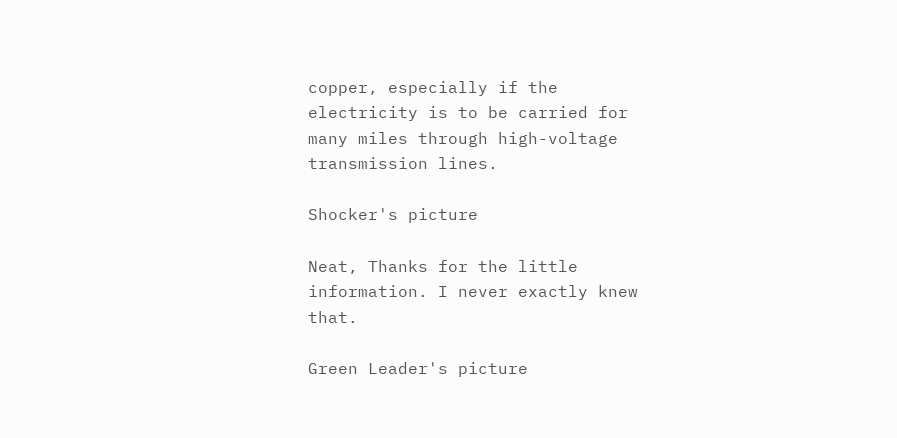copper, especially if the electricity is to be carried for many miles through high-voltage transmission lines.

Shocker's picture

Neat, Thanks for the little information. I never exactly knew that.

Green Leader's picture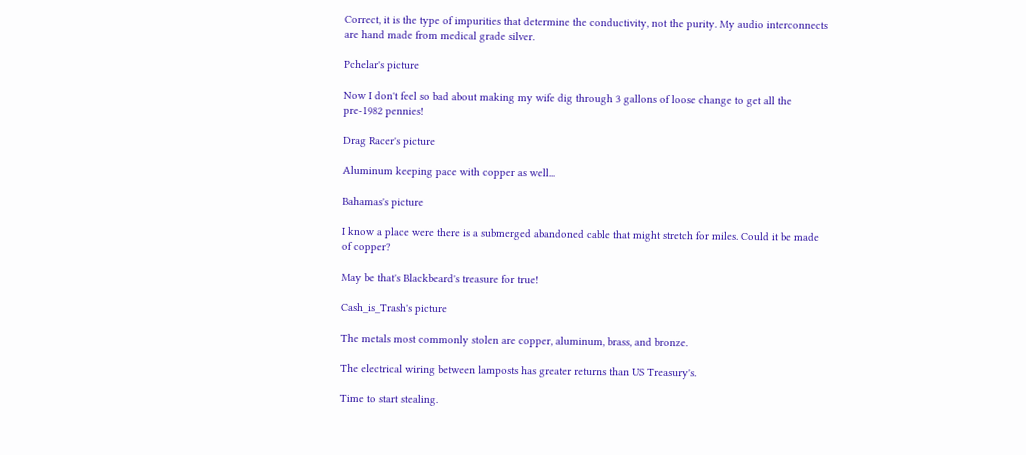Correct, it is the type of impurities that determine the conductivity, not the purity. My audio interconnects are hand made from medical grade silver.

Pchelar's picture

Now I don't feel so bad about making my wife dig through 3 gallons of loose change to get all the pre-1982 pennies!

Drag Racer's picture

Aluminum keeping pace with copper as well...

Bahamas's picture

I know a place were there is a submerged abandoned cable that might stretch for miles. Could it be made of copper?

May be that's Blackbeard's treasure for true!

Cash_is_Trash's picture

The metals most commonly stolen are copper, aluminum, brass, and bronze.

The electrical wiring between lamposts has greater returns than US Treasury's.

Time to start stealing.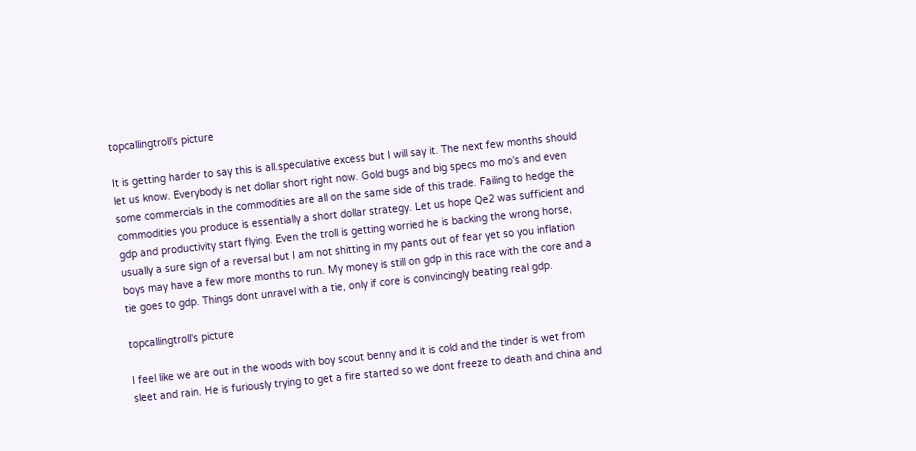topcallingtroll's picture

It is getting harder to say this is all.speculative excess but I will say it. The next few months should let us know. Everybody is net dollar short right now. Gold bugs and big specs mo mo's and even some commercials in the commodities are all on the same side of this trade. Failing to hedge the commodities you produce is essentially a short dollar strategy. Let us hope Qe2 was sufficient and gdp and productivity start flying. Even the troll is getting worried he is backing the wrong horse, usually a sure sign of a reversal but I am not shitting in my pants out of fear yet so you inflation boys may have a few more months to run. My money is still on gdp in this race with the core and a tie goes to gdp. Things dont unravel with a tie, only if core is convincingly beating real gdp.

topcallingtroll's picture

I feel like we are out in the woods with boy scout benny and it is cold and the tinder is wet from sleet and rain. He is furiously trying to get a fire started so we dont freeze to death and china and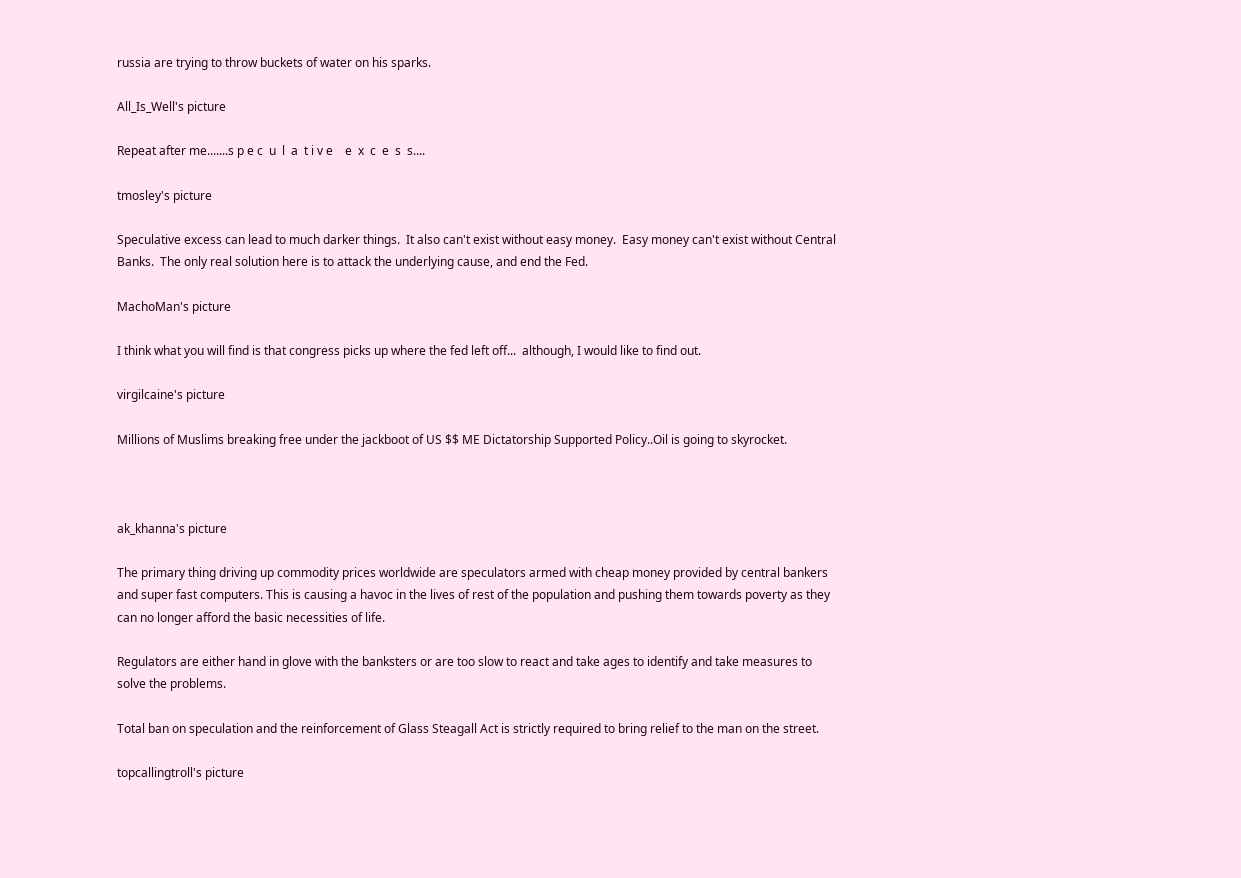russia are trying to throw buckets of water on his sparks.

All_Is_Well's picture

Repeat after me.......s p e c  u  l  a  t i v e    e  x  c  e  s  s....

tmosley's picture

Speculative excess can lead to much darker things.  It also can't exist without easy money.  Easy money can't exist without Central Banks.  The only real solution here is to attack the underlying cause, and end the Fed.

MachoMan's picture

I think what you will find is that congress picks up where the fed left off...  although, I would like to find out.

virgilcaine's picture

Millions of Muslims breaking free under the jackboot of US $$ ME Dictatorship Supported Policy..Oil is going to skyrocket.



ak_khanna's picture

The primary thing driving up commodity prices worldwide are speculators armed with cheap money provided by central bankers and super fast computers. This is causing a havoc in the lives of rest of the population and pushing them towards poverty as they can no longer afford the basic necessities of life.

Regulators are either hand in glove with the banksters or are too slow to react and take ages to identify and take measures to solve the problems.

Total ban on speculation and the reinforcement of Glass Steagall Act is strictly required to bring relief to the man on the street.

topcallingtroll's picture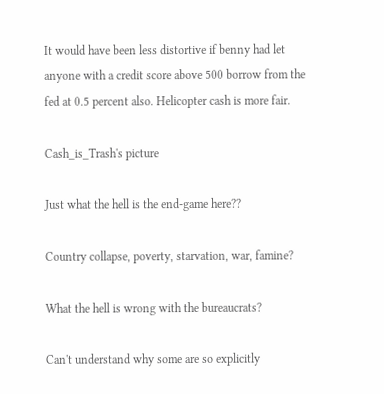It would have been less distortive if benny had let anyone with a credit score above 500 borrow from the fed at 0.5 percent also. Helicopter cash is more fair.

Cash_is_Trash's picture

Just what the hell is the end-game here??

Country collapse, poverty, starvation, war, famine?

What the hell is wrong with the bureaucrats?

Can't understand why some are so explicitly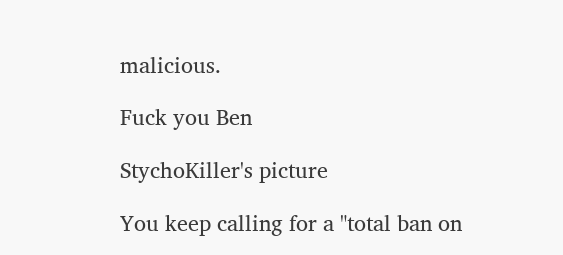malicious.

Fuck you Ben

StychoKiller's picture

You keep calling for a "total ban on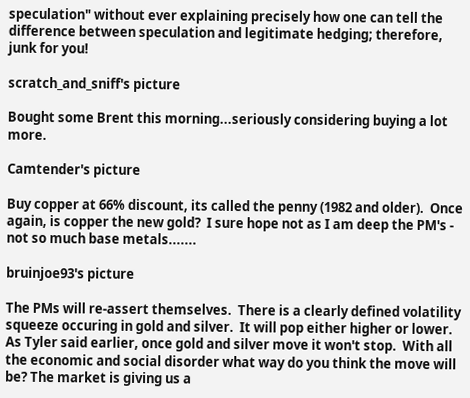speculation" without ever explaining precisely how one can tell the difference between speculation and legitimate hedging; therefore, junk for you!

scratch_and_sniff's picture

Bought some Brent this morning...seriously considering buying a lot more.

Camtender's picture

Buy copper at 66% discount, its called the penny (1982 and older).  Once again, is copper the new gold?  I sure hope not as I am deep the PM's - not so much base metals.......

bruinjoe93's picture

The PMs will re-assert themselves.  There is a clearly defined volatility squeeze occuring in gold and silver.  It will pop either higher or lower.  As Tyler said earlier, once gold and silver move it won't stop.  With all the economic and social disorder what way do you think the move will be? The market is giving us a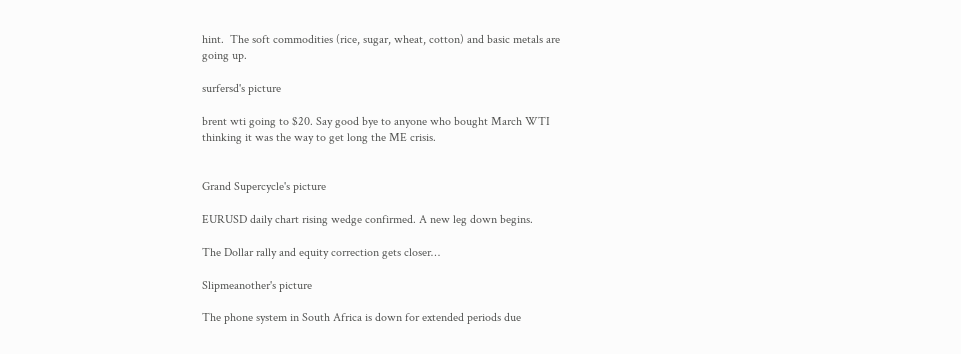hint.  The soft commodities (rice, sugar, wheat, cotton) and basic metals are going up.

surfersd's picture

brent wti going to $20. Say good bye to anyone who bought March WTI thinking it was the way to get long the ME crisis.


Grand Supercycle's picture

EURUSD daily chart rising wedge confirmed. A new leg down begins.

The Dollar rally and equity correction gets closer…

Slipmeanother's picture

The phone system in South Africa is down for extended periods due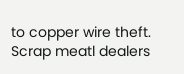to copper wire theft. Scrap meatl dealers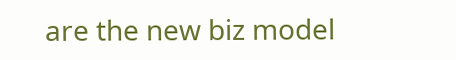are the new biz model